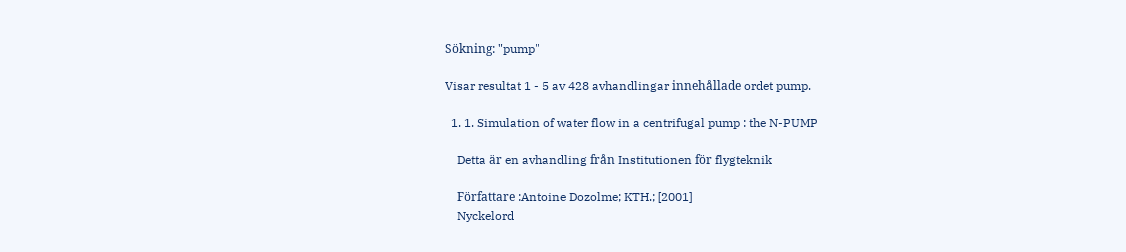Sökning: "pump"

Visar resultat 1 - 5 av 428 avhandlingar innehållade ordet pump.

  1. 1. Simulation of water flow in a centrifugal pump : the N-PUMP

    Detta är en avhandling från Institutionen för flygteknik

    Författare :Antoine Dozolme; KTH.; [2001]
    Nyckelord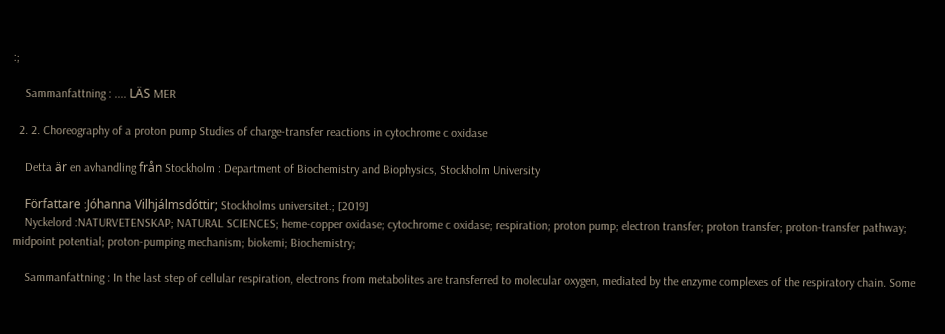:;

    Sammanfattning : .... LÄS MER

  2. 2. Choreography of a proton pump Studies of charge-transfer reactions in cytochrome c oxidase

    Detta är en avhandling från Stockholm : Department of Biochemistry and Biophysics, Stockholm University

    Författare :Jóhanna Vilhjálmsdóttir; Stockholms universitet.; [2019]
    Nyckelord :NATURVETENSKAP; NATURAL SCIENCES; heme-copper oxidase; cytochrome c oxidase; respiration; proton pump; electron transfer; proton transfer; proton-transfer pathway; midpoint potential; proton-pumping mechanism; biokemi; Biochemistry;

    Sammanfattning : In the last step of cellular respiration, electrons from metabolites are transferred to molecular oxygen, mediated by the enzyme complexes of the respiratory chain. Some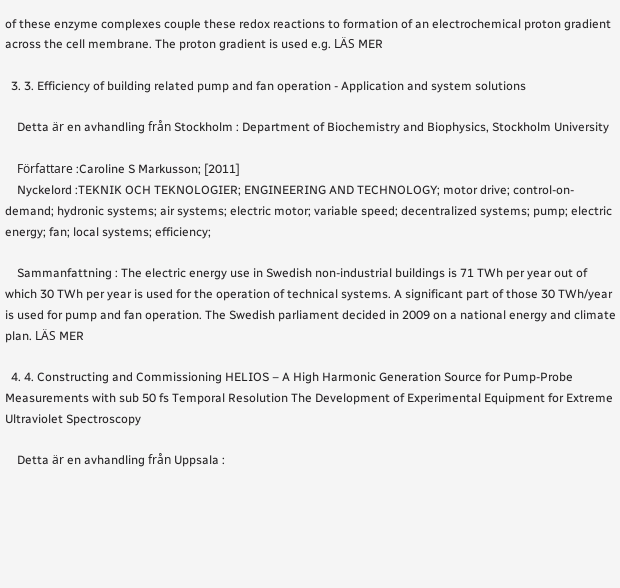of these enzyme complexes couple these redox reactions to formation of an electrochemical proton gradient across the cell membrane. The proton gradient is used e.g. LÄS MER

  3. 3. Efficiency of building related pump and fan operation - Application and system solutions

    Detta är en avhandling från Stockholm : Department of Biochemistry and Biophysics, Stockholm University

    Författare :Caroline S Markusson; [2011]
    Nyckelord :TEKNIK OCH TEKNOLOGIER; ENGINEERING AND TECHNOLOGY; motor drive; control-on-demand; hydronic systems; air systems; electric motor; variable speed; decentralized systems; pump; electric energy; fan; local systems; efficiency;

    Sammanfattning : The electric energy use in Swedish non-industrial buildings is 71 TWh per year out of which 30 TWh per year is used for the operation of technical systems. A significant part of those 30 TWh/year is used for pump and fan operation. The Swedish parliament decided in 2009 on a national energy and climate plan. LÄS MER

  4. 4. Constructing and Commissioning HELIOS – A High Harmonic Generation Source for Pump-Probe Measurements with sub 50 fs Temporal Resolution The Development of Experimental Equipment for Extreme Ultraviolet Spectroscopy

    Detta är en avhandling från Uppsala :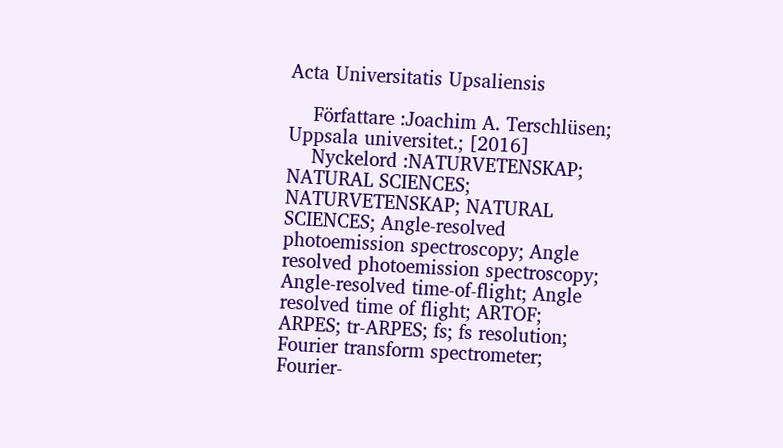Acta Universitatis Upsaliensis

    Författare :Joachim A. Terschlüsen; Uppsala universitet.; [2016]
    Nyckelord :NATURVETENSKAP; NATURAL SCIENCES; NATURVETENSKAP; NATURAL SCIENCES; Angle-resolved photoemission spectroscopy; Angle resolved photoemission spectroscopy; Angle-resolved time-of-flight; Angle resolved time of flight; ARTOF; ARPES; tr-ARPES; fs; fs resolution; Fourier transform spectrometer; Fourier-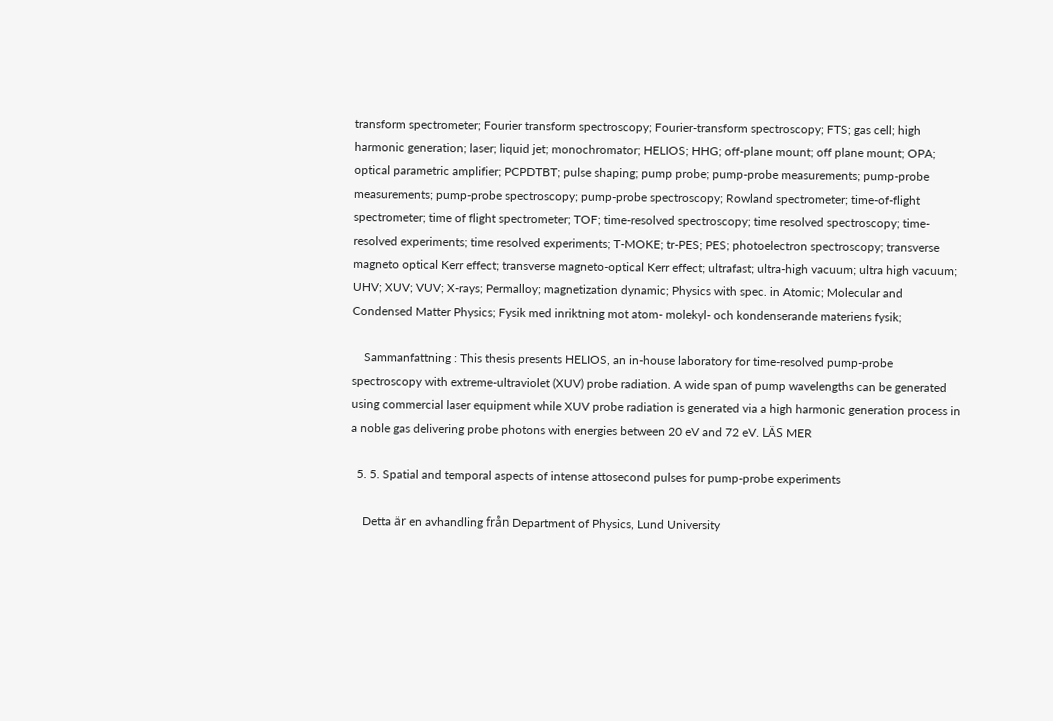transform spectrometer; Fourier transform spectroscopy; Fourier-transform spectroscopy; FTS; gas cell; high harmonic generation; laser; liquid jet; monochromator; HELIOS; HHG; off-plane mount; off plane mount; OPA; optical parametric amplifier; PCPDTBT; pulse shaping; pump probe; pump-probe measurements; pump-probe measurements; pump-probe spectroscopy; pump-probe spectroscopy; Rowland spectrometer; time-of-flight spectrometer; time of flight spectrometer; TOF; time-resolved spectroscopy; time resolved spectroscopy; time-resolved experiments; time resolved experiments; T-MOKE; tr-PES; PES; photoelectron spectroscopy; transverse magneto optical Kerr effect; transverse magneto-optical Kerr effect; ultrafast; ultra-high vacuum; ultra high vacuum; UHV; XUV; VUV; X-rays; Permalloy; magnetization dynamic; Physics with spec. in Atomic; Molecular and Condensed Matter Physics; Fysik med inriktning mot atom- molekyl- och kondenserande materiens fysik;

    Sammanfattning : This thesis presents HELIOS, an in-house laboratory for time-resolved pump-probe spectroscopy with extreme-ultraviolet (XUV) probe radiation. A wide span of pump wavelengths can be generated using commercial laser equipment while XUV probe radiation is generated via a high harmonic generation process in a noble gas delivering probe photons with energies between 20 eV and 72 eV. LÄS MER

  5. 5. Spatial and temporal aspects of intense attosecond pulses for pump-probe experiments

    Detta är en avhandling från Department of Physics, Lund University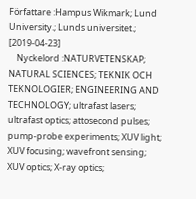Författare :Hampus Wikmark; Lund University.; Lunds universitet.; [2019-04-23]
    Nyckelord :NATURVETENSKAP; NATURAL SCIENCES; TEKNIK OCH TEKNOLOGIER; ENGINEERING AND TECHNOLOGY; ultrafast lasers; ultrafast optics; attosecond pulses; pump-probe experiments; XUV light; XUV focusing; wavefront sensing; XUV optics; X-ray optics;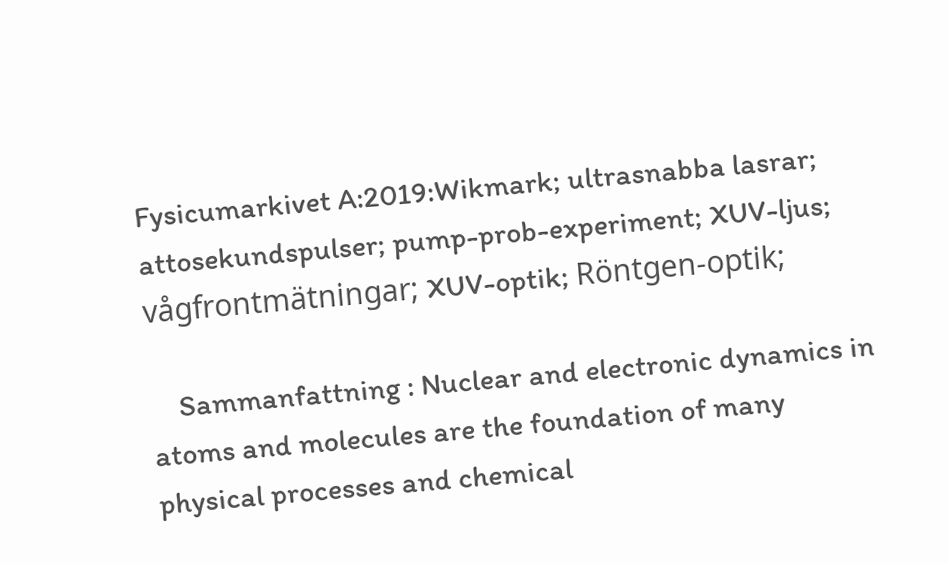Fysicumarkivet A:2019:Wikmark; ultrasnabba lasrar; attosekundspulser; pump-prob-experiment; XUV-ljus; vågfrontmätningar; XUV-optik; Röntgen-optik;

    Sammanfattning : Nuclear and electronic dynamics in atoms and molecules are the foundation of many physical processes and chemical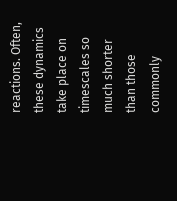reactions. Often, these dynamics take place on timescales so much shorter than those commonly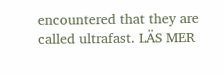encountered that they are called ultrafast. LÄS MER